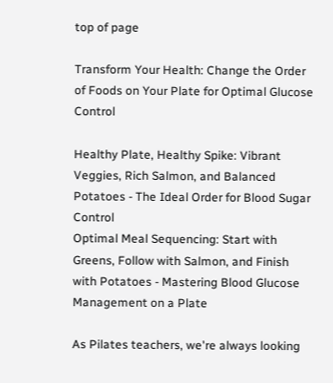top of page

Transform Your Health: Change the Order of Foods on Your Plate for Optimal Glucose Control

Healthy Plate, Healthy Spike: Vibrant Veggies, Rich Salmon, and Balanced Potatoes - The Ideal Order for Blood Sugar Control
Optimal Meal Sequencing: Start with Greens, Follow with Salmon, and Finish with Potatoes - Mastering Blood Glucose Management on a Plate

As Pilates teachers, we're always looking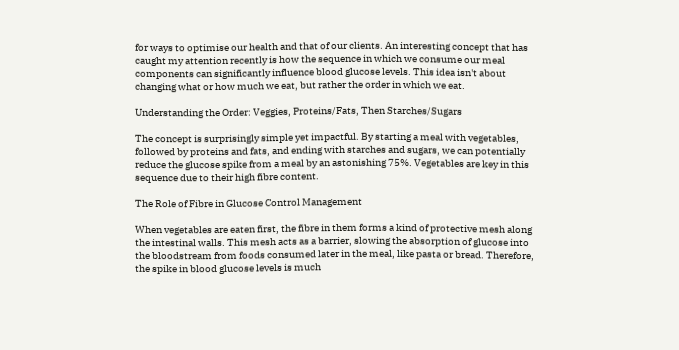for ways to optimise our health and that of our clients. An interesting concept that has caught my attention recently is how the sequence in which we consume our meal components can significantly influence blood glucose levels. This idea isn't about changing what or how much we eat, but rather the order in which we eat.

Understanding the Order: Veggies, Proteins/Fats, Then Starches/Sugars

The concept is surprisingly simple yet impactful. By starting a meal with vegetables, followed by proteins and fats, and ending with starches and sugars, we can potentially reduce the glucose spike from a meal by an astonishing 75%. Vegetables are key in this sequence due to their high fibre content.

The Role of Fibre in Glucose Control Management

When vegetables are eaten first, the fibre in them forms a kind of protective mesh along the intestinal walls. This mesh acts as a barrier, slowing the absorption of glucose into the bloodstream from foods consumed later in the meal, like pasta or bread. Therefore, the spike in blood glucose levels is much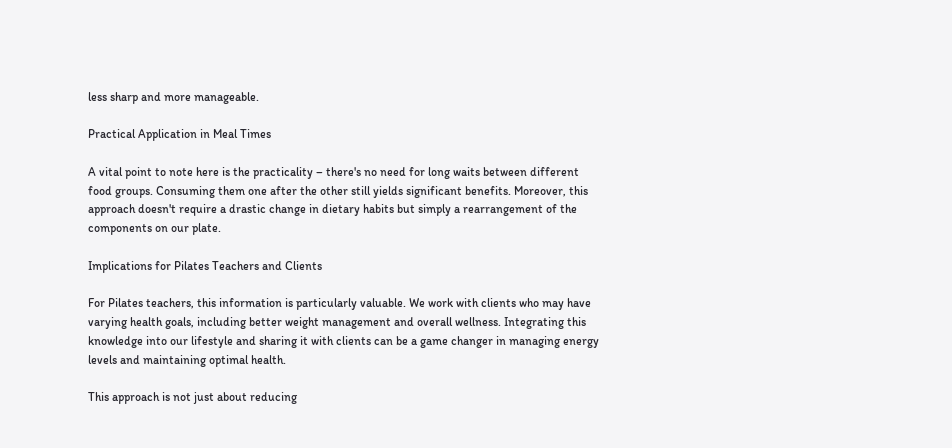less sharp and more manageable.

Practical Application in Meal Times

A vital point to note here is the practicality – there's no need for long waits between different food groups. Consuming them one after the other still yields significant benefits. Moreover, this approach doesn't require a drastic change in dietary habits but simply a rearrangement of the components on our plate.

Implications for Pilates Teachers and Clients

For Pilates teachers, this information is particularly valuable. We work with clients who may have varying health goals, including better weight management and overall wellness. Integrating this knowledge into our lifestyle and sharing it with clients can be a game changer in managing energy levels and maintaining optimal health.

This approach is not just about reducing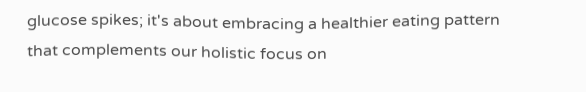glucose spikes; it's about embracing a healthier eating pattern that complements our holistic focus on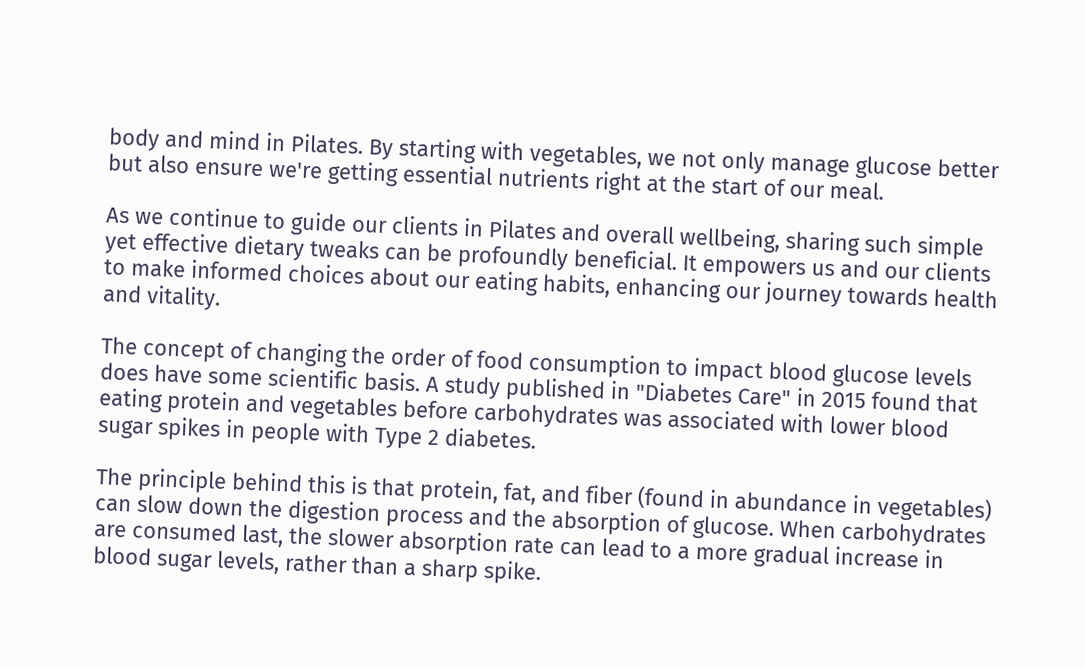body and mind in Pilates. By starting with vegetables, we not only manage glucose better but also ensure we're getting essential nutrients right at the start of our meal.

As we continue to guide our clients in Pilates and overall wellbeing, sharing such simple yet effective dietary tweaks can be profoundly beneficial. It empowers us and our clients to make informed choices about our eating habits, enhancing our journey towards health and vitality.

The concept of changing the order of food consumption to impact blood glucose levels does have some scientific basis. A study published in "Diabetes Care" in 2015 found that eating protein and vegetables before carbohydrates was associated with lower blood sugar spikes in people with Type 2 diabetes.

The principle behind this is that protein, fat, and fiber (found in abundance in vegetables) can slow down the digestion process and the absorption of glucose. When carbohydrates are consumed last, the slower absorption rate can lead to a more gradual increase in blood sugar levels, rather than a sharp spike.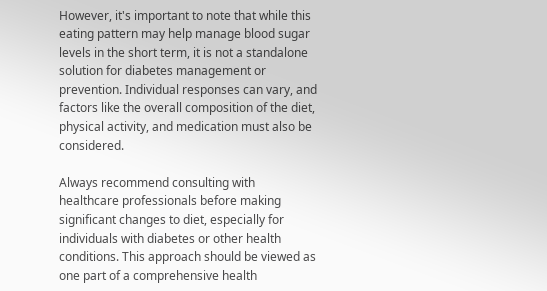However, it's important to note that while this eating pattern may help manage blood sugar levels in the short term, it is not a standalone solution for diabetes management or prevention. Individual responses can vary, and factors like the overall composition of the diet, physical activity, and medication must also be considered.

Always recommend consulting with healthcare professionals before making significant changes to diet, especially for individuals with diabetes or other health conditions. This approach should be viewed as one part of a comprehensive health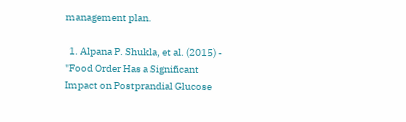management plan.

  1. Alpana P. Shukla, et al. (2015) - "Food Order Has a Significant Impact on Postprandial Glucose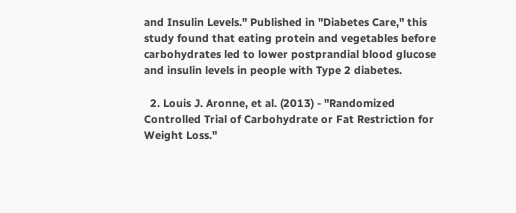and Insulin Levels." Published in "Diabetes Care," this study found that eating protein and vegetables before carbohydrates led to lower postprandial blood glucose and insulin levels in people with Type 2 diabetes.

  2. Louis J. Aronne, et al. (2013) - "Randomized Controlled Trial of Carbohydrate or Fat Restriction for Weight Loss."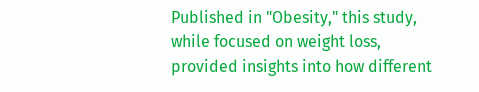Published in "Obesity," this study, while focused on weight loss, provided insights into how different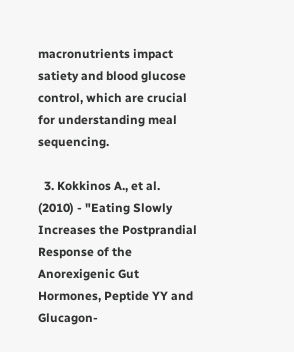macronutrients impact satiety and blood glucose control, which are crucial for understanding meal sequencing.

  3. Kokkinos A., et al. (2010) - "Eating Slowly Increases the Postprandial Response of the Anorexigenic Gut Hormones, Peptide YY and Glucagon-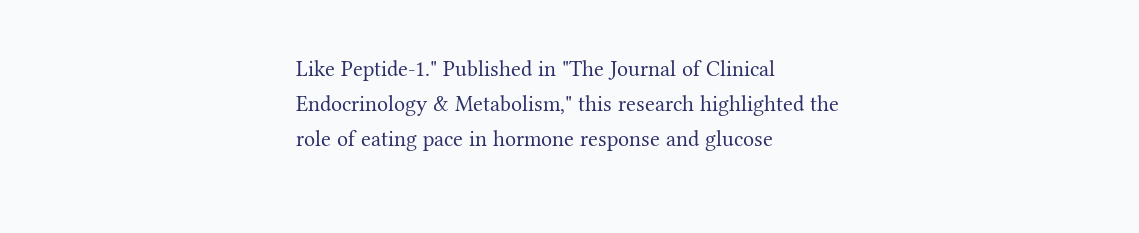Like Peptide-1." Published in "The Journal of Clinical Endocrinology & Metabolism," this research highlighted the role of eating pace in hormone response and glucose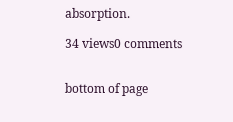absorption.

34 views0 comments


bottom of page